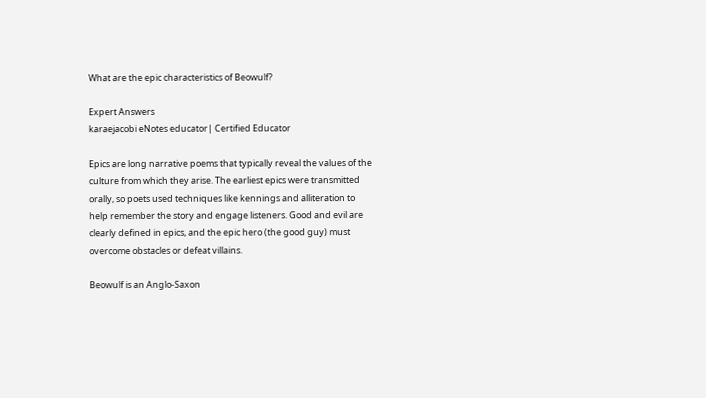What are the epic characteristics of Beowulf?

Expert Answers
karaejacobi eNotes educator| Certified Educator

Epics are long narrative poems that typically reveal the values of the culture from which they arise. The earliest epics were transmitted orally, so poets used techniques like kennings and alliteration to help remember the story and engage listeners. Good and evil are clearly defined in epics, and the epic hero (the good guy) must overcome obstacles or defeat villains.

Beowulf is an Anglo-Saxon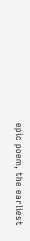epic poem, the earliest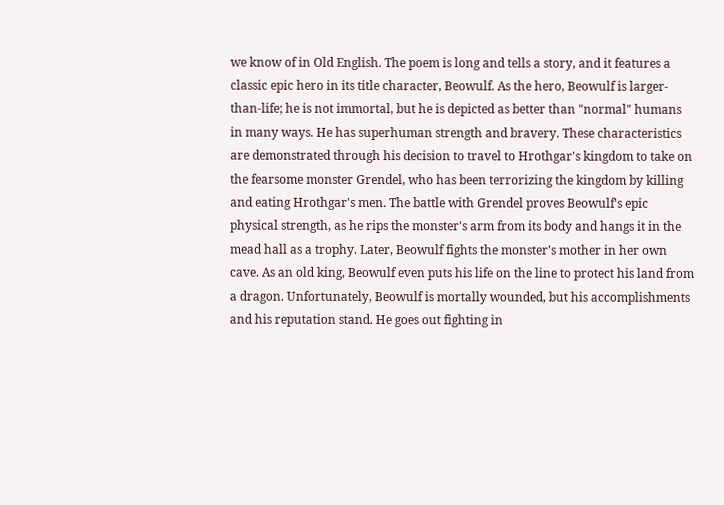we know of in Old English. The poem is long and tells a story, and it features a classic epic hero in its title character, Beowulf. As the hero, Beowulf is larger-than-life; he is not immortal, but he is depicted as better than "normal" humans in many ways. He has superhuman strength and bravery. These characteristics are demonstrated through his decision to travel to Hrothgar's kingdom to take on the fearsome monster Grendel, who has been terrorizing the kingdom by killing and eating Hrothgar's men. The battle with Grendel proves Beowulf's epic physical strength, as he rips the monster's arm from its body and hangs it in the mead hall as a trophy. Later, Beowulf fights the monster's mother in her own cave. As an old king, Beowulf even puts his life on the line to protect his land from a dragon. Unfortunately, Beowulf is mortally wounded, but his accomplishments and his reputation stand. He goes out fighting in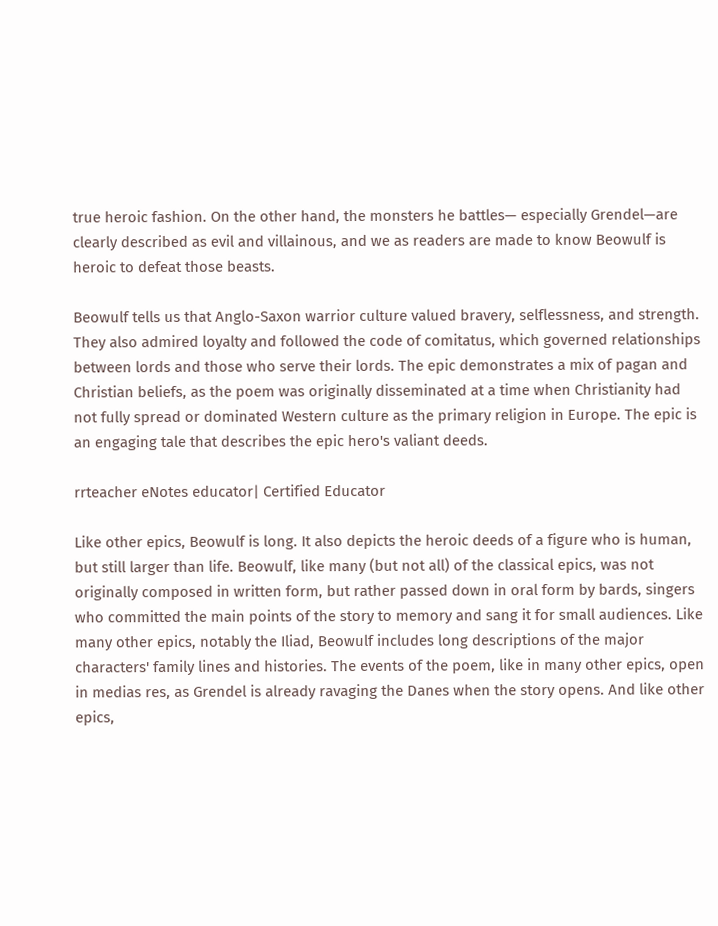true heroic fashion. On the other hand, the monsters he battles— especially Grendel—are clearly described as evil and villainous, and we as readers are made to know Beowulf is heroic to defeat those beasts.

Beowulf tells us that Anglo-Saxon warrior culture valued bravery, selflessness, and strength. They also admired loyalty and followed the code of comitatus, which governed relationships between lords and those who serve their lords. The epic demonstrates a mix of pagan and Christian beliefs, as the poem was originally disseminated at a time when Christianity had not fully spread or dominated Western culture as the primary religion in Europe. The epic is an engaging tale that describes the epic hero's valiant deeds.

rrteacher eNotes educator| Certified Educator

Like other epics, Beowulf is long. It also depicts the heroic deeds of a figure who is human, but still larger than life. Beowulf, like many (but not all) of the classical epics, was not originally composed in written form, but rather passed down in oral form by bards, singers who committed the main points of the story to memory and sang it for small audiences. Like many other epics, notably the Iliad, Beowulf includes long descriptions of the major characters' family lines and histories. The events of the poem, like in many other epics, open in medias res, as Grendel is already ravaging the Danes when the story opens. And like other epics,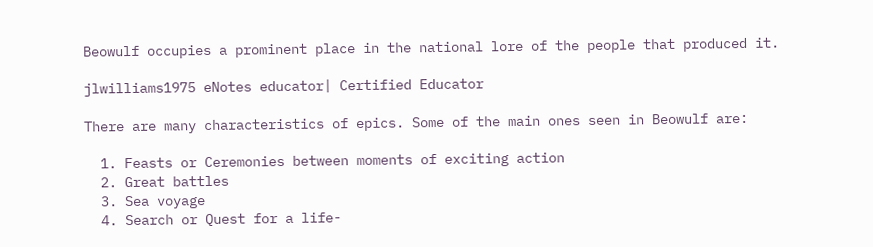Beowulf occupies a prominent place in the national lore of the people that produced it.

jlwilliams1975 eNotes educator| Certified Educator

There are many characteristics of epics. Some of the main ones seen in Beowulf are:

  1. Feasts or Ceremonies between moments of exciting action
  2. Great battles
  3. Sea voyage
  4. Search or Quest for a life-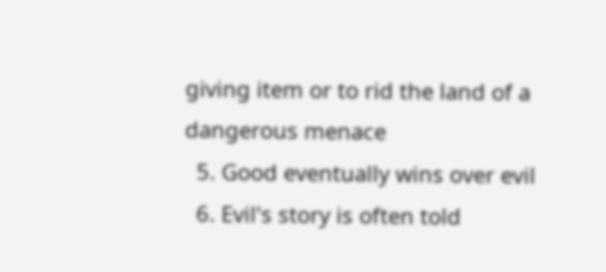giving item or to rid the land of a dangerous menace
  5. Good eventually wins over evil
  6. Evil's story is often told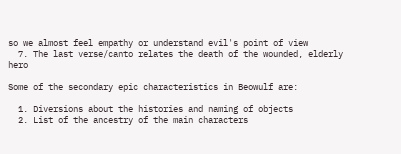so we almost feel empathy or understand evil's point of view
  7. The last verse/canto relates the death of the wounded, elderly hero

Some of the secondary epic characteristics in Beowulf are:

  1. Diversions about the histories and naming of objects
  2. List of the ancestry of the main characters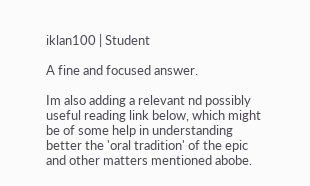iklan100 | Student

A fine and focused answer.

Im also adding a relevant nd possibly useful reading link below, which might be of some help in understanding better the 'oral tradition' of the epic and other matters mentioned abobe.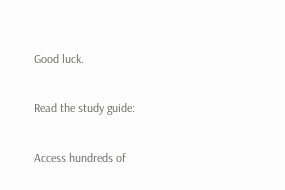Good luck.

Read the study guide:

Access hundreds of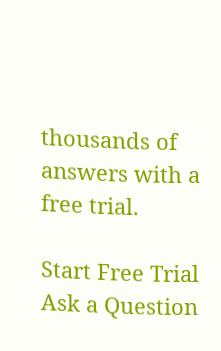thousands of answers with a free trial.

Start Free Trial
Ask a Question